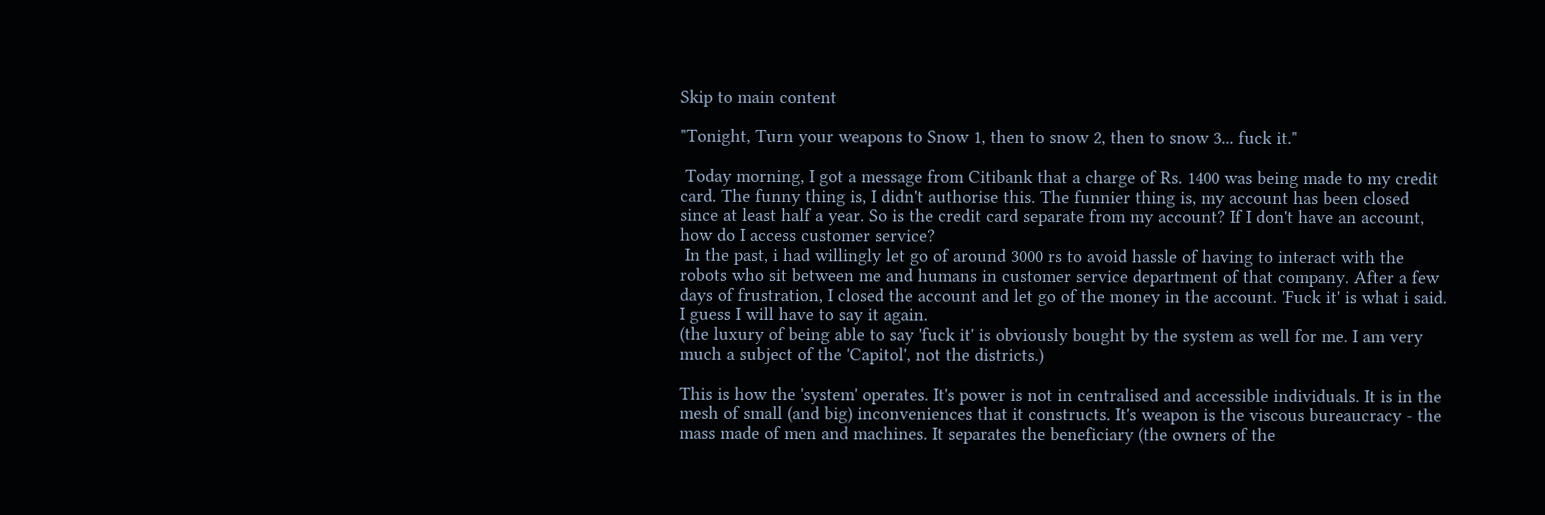Skip to main content

"Tonight, Turn your weapons to Snow 1, then to snow 2, then to snow 3... fuck it."

 Today morning, I got a message from Citibank that a charge of Rs. 1400 was being made to my credit card. The funny thing is, I didn't authorise this. The funnier thing is, my account has been closed since at least half a year. So is the credit card separate from my account? If I don't have an account, how do I access customer service?
 In the past, i had willingly let go of around 3000 rs to avoid hassle of having to interact with the robots who sit between me and humans in customer service department of that company. After a few days of frustration, I closed the account and let go of the money in the account. 'Fuck it' is what i said. I guess I will have to say it again.
(the luxury of being able to say 'fuck it' is obviously bought by the system as well for me. I am very much a subject of the 'Capitol', not the districts.)

This is how the 'system' operates. It's power is not in centralised and accessible individuals. It is in the mesh of small (and big) inconveniences that it constructs. It's weapon is the viscous bureaucracy - the mass made of men and machines. It separates the beneficiary (the owners of the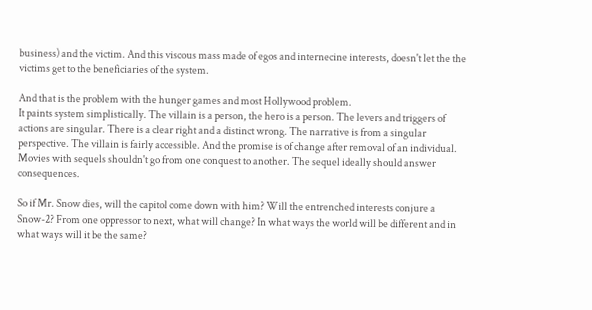business) and the victim. And this viscous mass made of egos and internecine interests, doesn't let the the victims get to the beneficiaries of the system.

And that is the problem with the hunger games and most Hollywood problem.
It paints system simplistically. The villain is a person, the hero is a person. The levers and triggers of actions are singular. There is a clear right and a distinct wrong. The narrative is from a singular perspective. The villain is fairly accessible. And the promise is of change after removal of an individual. Movies with sequels shouldn't go from one conquest to another. The sequel ideally should answer consequences.

So if Mr. Snow dies, will the capitol come down with him? Will the entrenched interests conjure a Snow-2? From one oppressor to next, what will change? In what ways the world will be different and in what ways will it be the same?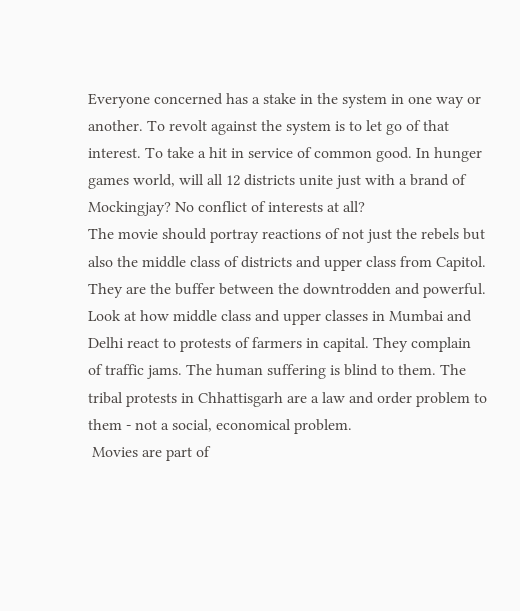Everyone concerned has a stake in the system in one way or another. To revolt against the system is to let go of that interest. To take a hit in service of common good. In hunger games world, will all 12 districts unite just with a brand of Mockingjay? No conflict of interests at all?
The movie should portray reactions of not just the rebels but also the middle class of districts and upper class from Capitol. They are the buffer between the downtrodden and powerful.
Look at how middle class and upper classes in Mumbai and Delhi react to protests of farmers in capital. They complain of traffic jams. The human suffering is blind to them. The tribal protests in Chhattisgarh are a law and order problem to them - not a social, economical problem.
 Movies are part of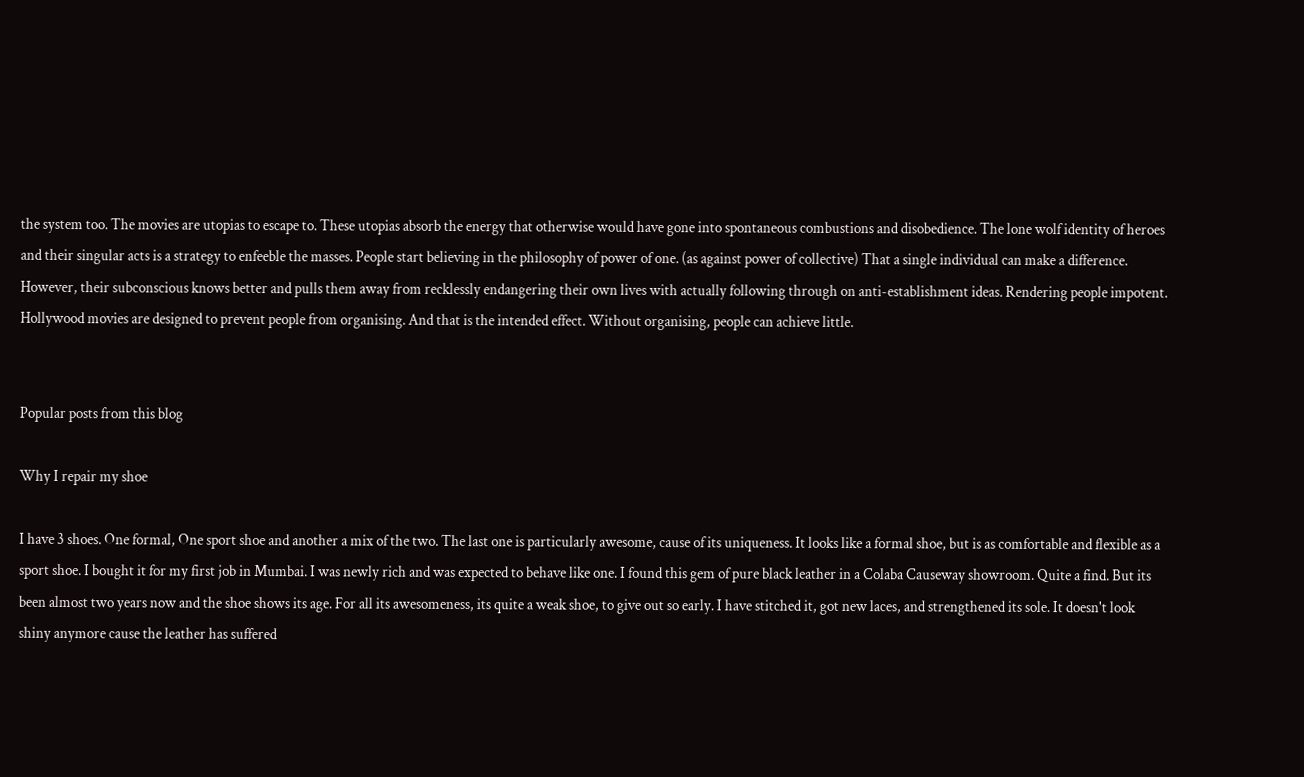the system too. The movies are utopias to escape to. These utopias absorb the energy that otherwise would have gone into spontaneous combustions and disobedience. The lone wolf identity of heroes and their singular acts is a strategy to enfeeble the masses. People start believing in the philosophy of power of one. (as against power of collective) That a single individual can make a difference. However, their subconscious knows better and pulls them away from recklessly endangering their own lives with actually following through on anti-establishment ideas. Rendering people impotent.
Hollywood movies are designed to prevent people from organising. And that is the intended effect. Without organising, people can achieve little.


Popular posts from this blog

Why I repair my shoe

I have 3 shoes. One formal, One sport shoe and another a mix of the two. The last one is particularly awesome, cause of its uniqueness. It looks like a formal shoe, but is as comfortable and flexible as a sport shoe. I bought it for my first job in Mumbai. I was newly rich and was expected to behave like one. I found this gem of pure black leather in a Colaba Causeway showroom. Quite a find. But its been almost two years now and the shoe shows its age. For all its awesomeness, its quite a weak shoe, to give out so early. I have stitched it, got new laces, and strengthened its sole. It doesn't look shiny anymore cause the leather has suffered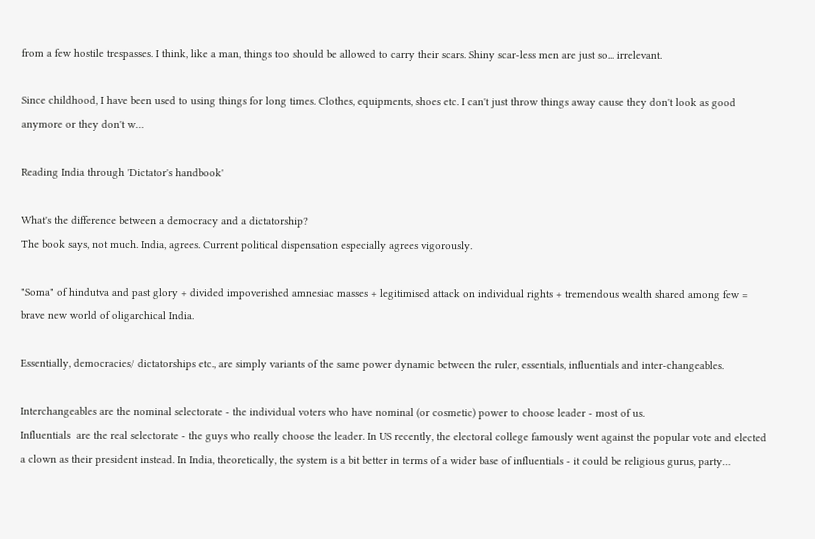from a few hostile trespasses. I think, like a man, things too should be allowed to carry their scars. Shiny scar-less men are just so... irrelevant.

Since childhood, I have been used to using things for long times. Clothes, equipments, shoes etc. I can't just throw things away cause they don't look as good anymore or they don't w…

Reading India through 'Dictator's handbook'

What's the difference between a democracy and a dictatorship?
The book says, not much. India, agrees. Current political dispensation especially agrees vigorously.

"Soma" of hindutva and past glory + divided impoverished amnesiac masses + legitimised attack on individual rights + tremendous wealth shared among few = brave new world of oligarchical India.

Essentially, democracies/ dictatorships etc., are simply variants of the same power dynamic between the ruler, essentials, influentials and inter-changeables.

Interchangeables are the nominal selectorate - the individual voters who have nominal (or cosmetic) power to choose leader - most of us.
Influentials  are the real selectorate - the guys who really choose the leader. In US recently, the electoral college famously went against the popular vote and elected a clown as their president instead. In India, theoretically, the system is a bit better in terms of a wider base of influentials - it could be religious gurus, party…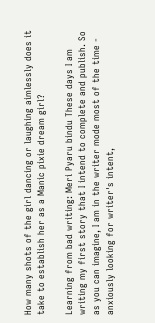How many shots of the girl dancing or laughing aimlessly does it take to establish her as a Manic pixie dream girl?

Learning from bad writing: Meri Pyaru bindu These days I am writing my first story that I intend to complete and publish. So as you can imagine, I am in the writer mode most of the time - anxiously looking for writer's intent,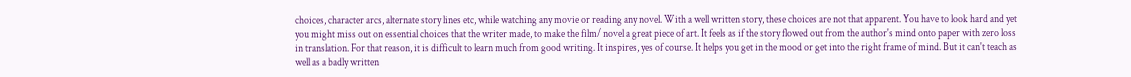choices, character arcs, alternate story lines etc, while watching any movie or reading any novel. With a well written story, these choices are not that apparent. You have to look hard and yet you might miss out on essential choices that the writer made, to make the film/ novel a great piece of art. It feels as if the story flowed out from the author's mind onto paper with zero loss in translation. For that reason, it is difficult to learn much from good writing. It inspires, yes of course. It helps you get in the mood or get into the right frame of mind. But it can't teach as well as a badly written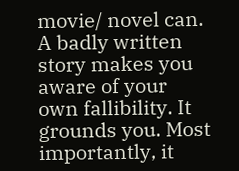movie/ novel can.
A badly written story makes you aware of your own fallibility. It grounds you. Most importantly, it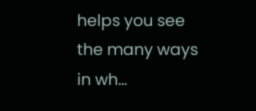helps you see the many ways in wh…